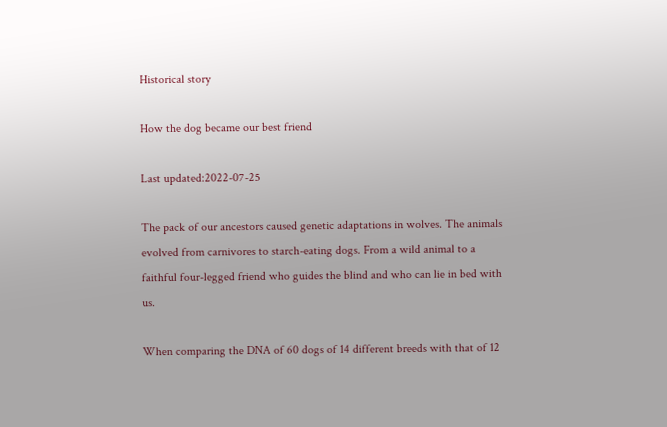Historical story

How the dog became our best friend

Last updated:2022-07-25

The pack of our ancestors caused genetic adaptations in wolves. The animals evolved from carnivores to starch-eating dogs. From a wild animal to a faithful four-legged friend who guides the blind and who can lie in bed with us.

When comparing the DNA of 60 dogs of 14 different breeds with that of 12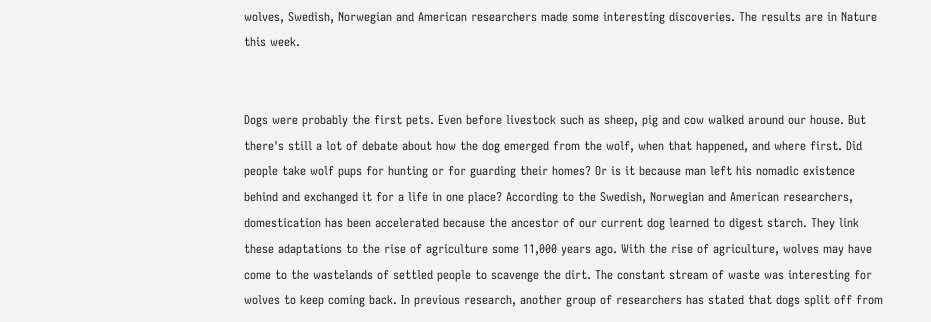wolves, Swedish, Norwegian and American researchers made some interesting discoveries. The results are in Nature this week.


Dogs were probably the first pets. Even before livestock such as sheep, pig and cow walked around our house. But there's still a lot of debate about how the dog emerged from the wolf, when that happened, and where first. Did people take wolf pups for hunting or for guarding their homes? Or is it because man left his nomadic existence behind and exchanged it for a life in one place? According to the Swedish, Norwegian and American researchers, domestication has been accelerated because the ancestor of our current dog learned to digest starch. They link these adaptations to the rise of agriculture some 11,000 years ago. With the rise of agriculture, wolves may have come to the wastelands of settled people to scavenge the dirt. The constant stream of waste was interesting for wolves to keep coming back. In previous research, another group of researchers has stated that dogs split off from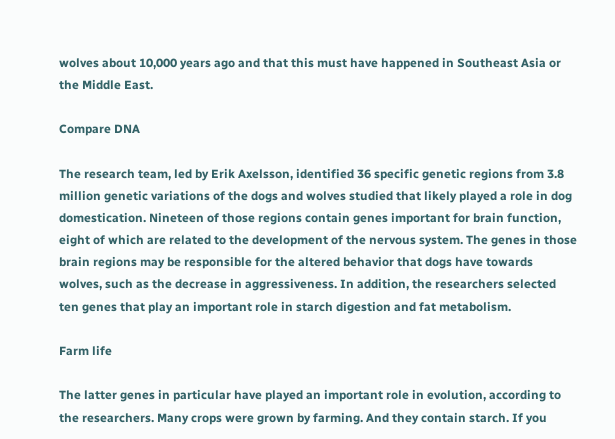wolves about 10,000 years ago and that this must have happened in Southeast Asia or the Middle East.

Compare DNA

The research team, led by Erik Axelsson, identified 36 specific genetic regions from 3.8 million genetic variations of the dogs and wolves studied that likely played a role in dog domestication. Nineteen of those regions contain genes important for brain function, eight of which are related to the development of the nervous system. The genes in those brain regions may be responsible for the altered behavior that dogs have towards wolves, such as the decrease in aggressiveness. In addition, the researchers selected ten genes that play an important role in starch digestion and fat metabolism.

Farm life

The latter genes in particular have played an important role in evolution, according to the researchers. Many crops were grown by farming. And they contain starch. If you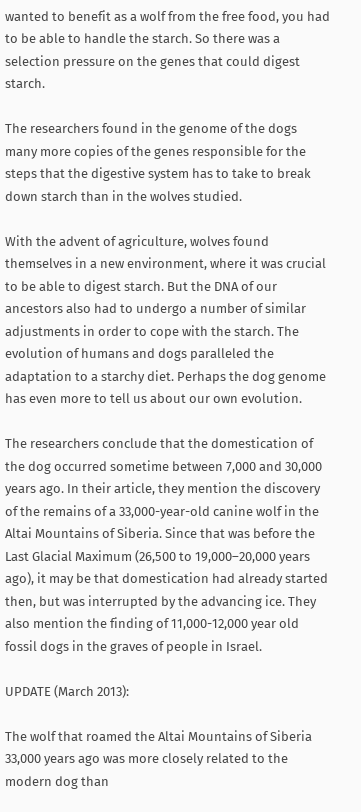wanted to benefit as a wolf from the free food, you had to be able to handle the starch. So there was a selection pressure on the genes that could digest starch.

The researchers found in the genome of the dogs many more copies of the genes responsible for the steps that the digestive system has to take to break down starch than in the wolves studied.

With the advent of agriculture, wolves found themselves in a new environment, where it was crucial to be able to digest starch. But the DNA of our ancestors also had to undergo a number of similar adjustments in order to cope with the starch. The evolution of humans and dogs paralleled the adaptation to a starchy diet. Perhaps the dog genome has even more to tell us about our own evolution.

The researchers conclude that the domestication of the dog occurred sometime between 7,000 and 30,000 years ago. In their article, they mention the discovery of the remains of a 33,000-year-old canine wolf in the Altai Mountains of Siberia. Since that was before the Last Glacial Maximum (26,500 to 19,000–20,000 years ago), it may be that domestication had already started then, but was interrupted by the advancing ice. They also mention the finding of 11,000-12,000 year old fossil dogs in the graves of people in Israel.

UPDATE (March 2013):

The wolf that roamed the Altai Mountains of Siberia 33,000 years ago was more closely related to the modern dog than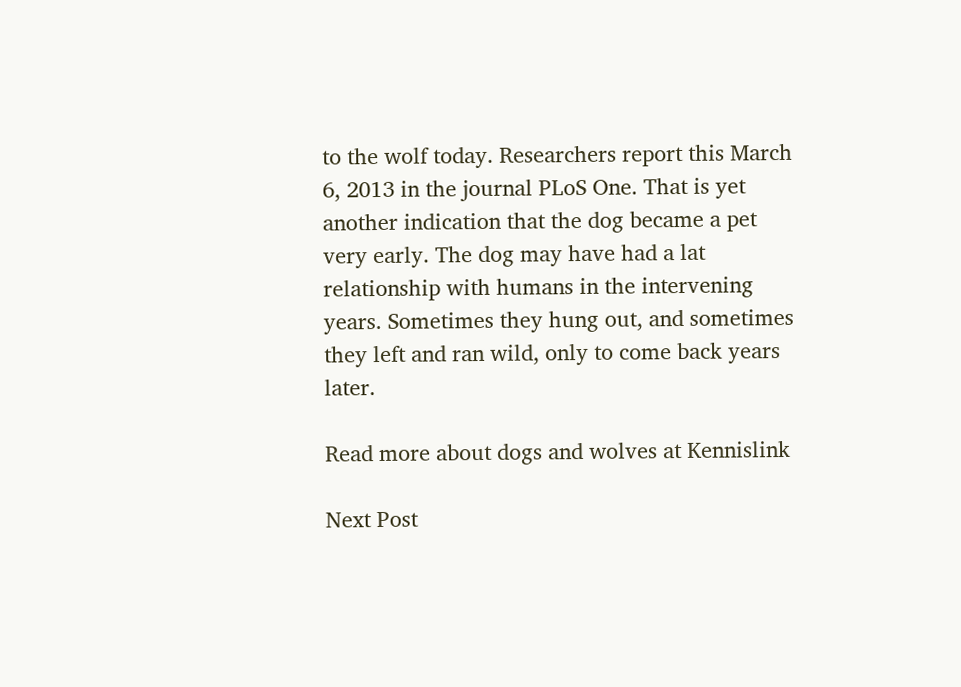to the wolf today. Researchers report this March 6, 2013 in the journal PLoS One. That is yet another indication that the dog became a pet very early. The dog may have had a lat relationship with humans in the intervening years. Sometimes they hung out, and sometimes they left and ran wild, only to come back years later.

Read more about dogs and wolves at Kennislink

Next Post